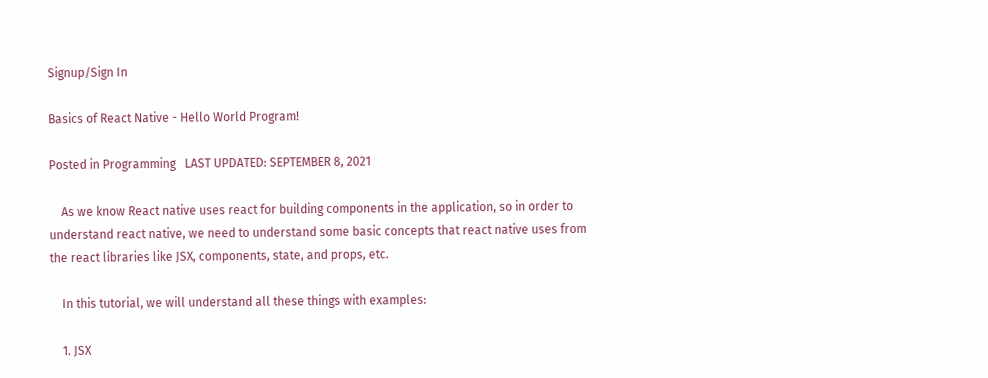Signup/Sign In

Basics of React Native - Hello World Program!

Posted in Programming   LAST UPDATED: SEPTEMBER 8, 2021

    As we know React native uses react for building components in the application, so in order to understand react native, we need to understand some basic concepts that react native uses from the react libraries like JSX, components, state, and props, etc.

    In this tutorial, we will understand all these things with examples:

    1. JSX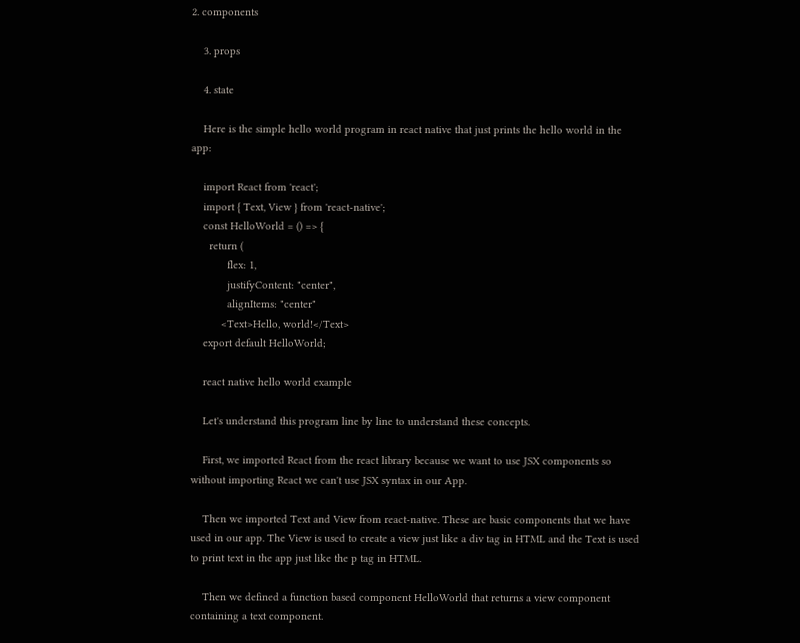2. components

    3. props

    4. state

    Here is the simple hello world program in react native that just prints the hello world in the app:

    import React from 'react';
    import { Text, View } from 'react-native';
    const HelloWorld = () => {
      return (
            flex: 1,
            justifyContent: "center",
            alignItems: "center"
          <Text>Hello, world!</Text>
    export default HelloWorld;

    react native hello world example

    Let's understand this program line by line to understand these concepts.

    First, we imported React from the react library because we want to use JSX components so without importing React we can't use JSX syntax in our App.

    Then we imported Text and View from react-native. These are basic components that we have used in our app. The View is used to create a view just like a div tag in HTML and the Text is used to print text in the app just like the p tag in HTML.

    Then we defined a function based component HelloWorld that returns a view component containing a text component.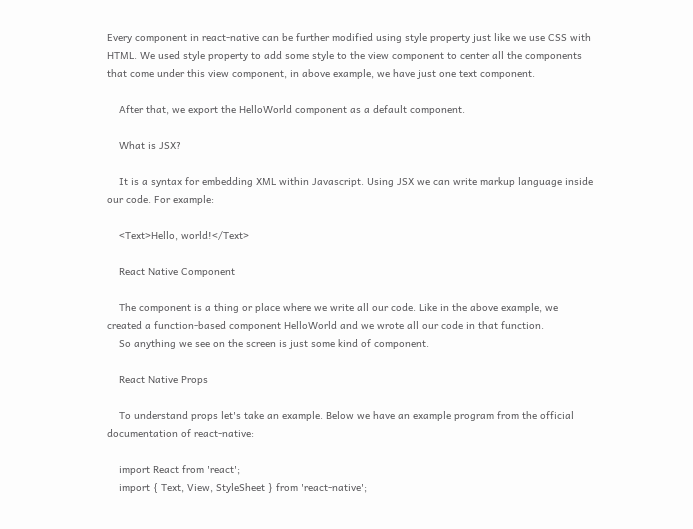Every component in react-native can be further modified using style property just like we use CSS with HTML. We used style property to add some style to the view component to center all the components that come under this view component, in above example, we have just one text component.

    After that, we export the HelloWorld component as a default component.

    What is JSX?

    It is a syntax for embedding XML within Javascript. Using JSX we can write markup language inside our code. For example:

    <Text>Hello, world!</Text>

    React Native Component

    The component is a thing or place where we write all our code. Like in the above example, we created a function-based component HelloWorld and we wrote all our code in that function.
    So anything we see on the screen is just some kind of component.

    React Native Props

    To understand props let's take an example. Below we have an example program from the official documentation of react-native:

    import React from 'react';
    import { Text, View, StyleSheet } from 'react-native';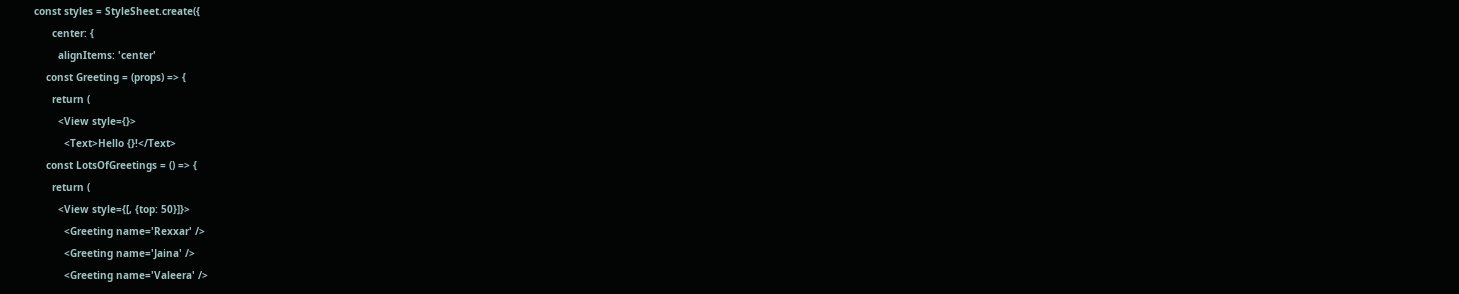const styles = StyleSheet.create({
      center: {
        alignItems: 'center'
    const Greeting = (props) => {
      return (
        <View style={}>
          <Text>Hello {}!</Text>
    const LotsOfGreetings = () => {
      return (
        <View style={[, {top: 50}]}>
          <Greeting name='Rexxar' />
          <Greeting name='Jaina' />
          <Greeting name='Valeera' />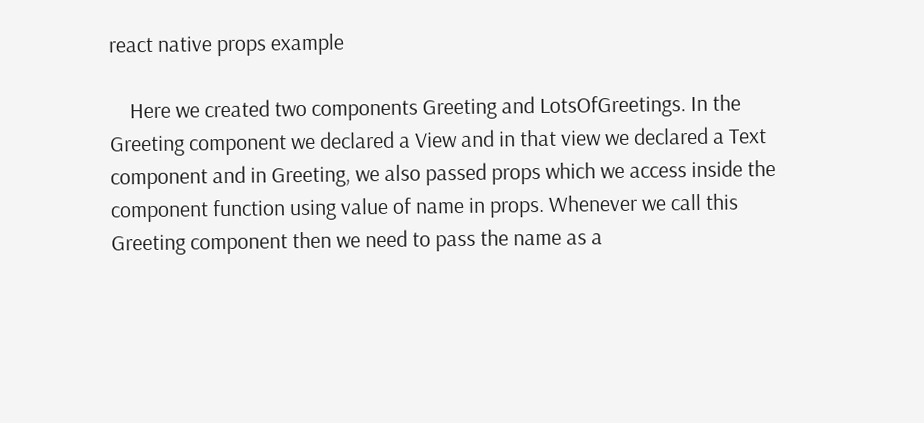react native props example

    Here we created two components Greeting and LotsOfGreetings. In the Greeting component we declared a View and in that view we declared a Text component and in Greeting, we also passed props which we access inside the component function using value of name in props. Whenever we call this Greeting component then we need to pass the name as a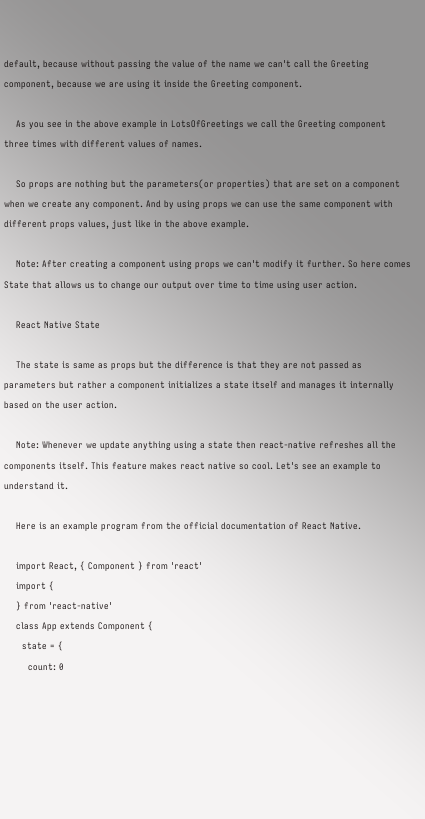default, because without passing the value of the name we can't call the Greeting component, because we are using it inside the Greeting component.

    As you see in the above example in LotsOfGreetings we call the Greeting component three times with different values of names.

    So props are nothing but the parameters(or properties) that are set on a component when we create any component. And by using props we can use the same component with different props values, just like in the above example.

    Note: After creating a component using props we can't modify it further. So here comes State that allows us to change our output over time to time using user action.

    React Native State

    The state is same as props but the difference is that they are not passed as parameters but rather a component initializes a state itself and manages it internally based on the user action.

    Note: Whenever we update anything using a state then react-native refreshes all the components itself. This feature makes react native so cool. Let's see an example to understand it.

    Here is an example program from the official documentation of React Native.

    import React, { Component } from 'react'
    import {
    } from 'react-native'
    class App extends Component {
      state = {
        count: 0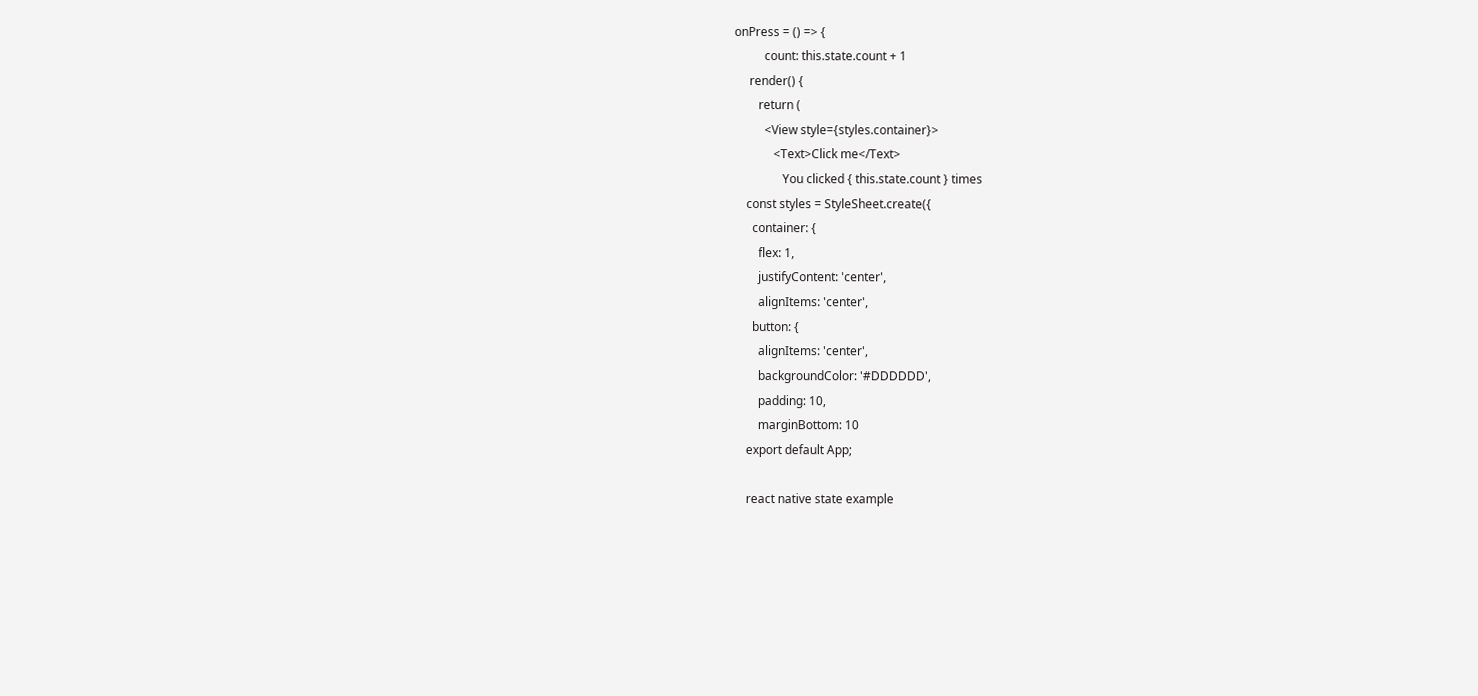onPress = () => {
          count: this.state.count + 1
     render() {
        return (
          <View style={styles.container}>
             <Text>Click me</Text>
                You clicked { this.state.count } times
    const styles = StyleSheet.create({
      container: {
        flex: 1,
        justifyContent: 'center',
        alignItems: 'center',
      button: {
        alignItems: 'center',
        backgroundColor: '#DDDDDD',
        padding: 10,
        marginBottom: 10
    export default App;

    react native state example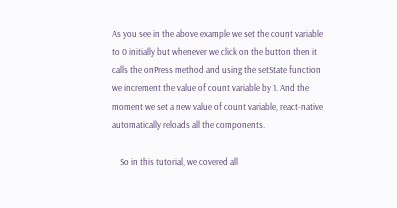As you see in the above example we set the count variable to 0 initially but whenever we click on the button then it calls the onPress method and using the setState function we increment the value of count variable by 1. And the moment we set a new value of count variable, react-native automatically reloads all the components.

    So in this tutorial, we covered all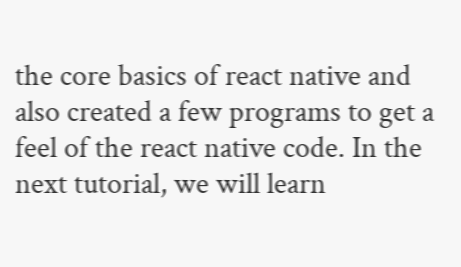the core basics of react native and also created a few programs to get a feel of the react native code. In the next tutorial, we will learn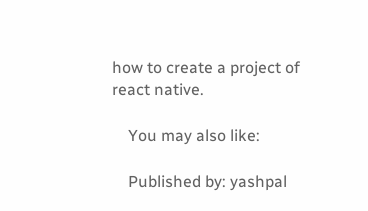how to create a project of react native.

    You may also like:

    Published by: yashpal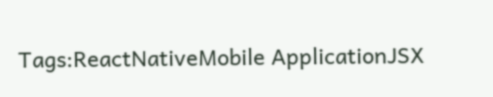Tags:ReactNativeMobile ApplicationJSX